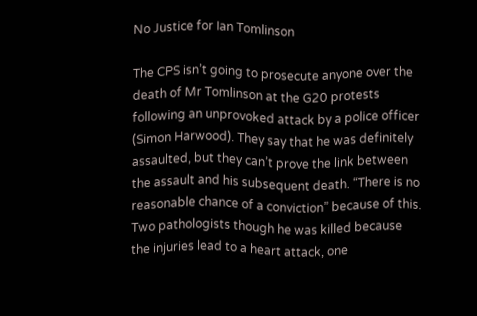No Justice for Ian Tomlinson

The CPS isn’t going to prosecute anyone over the death of Mr Tomlinson at the G20 protests following an unprovoked attack by a police officer (Simon Harwood). They say that he was definitely assaulted, but they can’t prove the link between the assault and his subsequent death. “There is no reasonable chance of a conviction” because of this. Two pathologists though he was killed because the injuries lead to a heart attack, one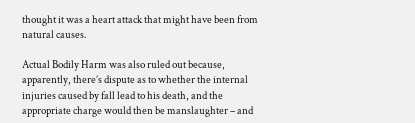thought it was a heart attack that might have been from natural causes.

Actual Bodily Harm was also ruled out because, apparently, there’s dispute as to whether the internal injuries caused by fall lead to his death, and the appropriate charge would then be manslaughter – and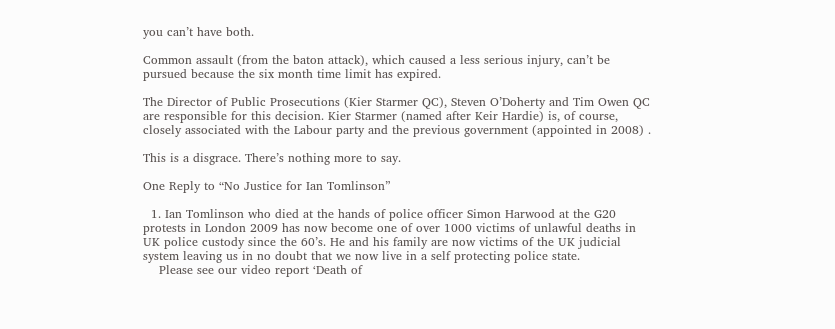you can’t have both.

Common assault (from the baton attack), which caused a less serious injury, can’t be pursued because the six month time limit has expired.

The Director of Public Prosecutions (Kier Starmer QC), Steven O’Doherty and Tim Owen QC are responsible for this decision. Kier Starmer (named after Keir Hardie) is, of course, closely associated with the Labour party and the previous government (appointed in 2008) .

This is a disgrace. There’s nothing more to say.

One Reply to “No Justice for Ian Tomlinson”

  1. Ian Tomlinson who died at the hands of police officer Simon Harwood at the G20 protests in London 2009 has now become one of over 1000 victims of unlawful deaths in UK police custody since the 60’s. He and his family are now victims of the UK judicial system leaving us in no doubt that we now live in a self protecting police state.
    Please see our video report ‘Death of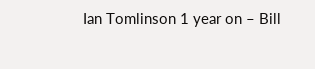Ian Tomlinson 1 year on – Bill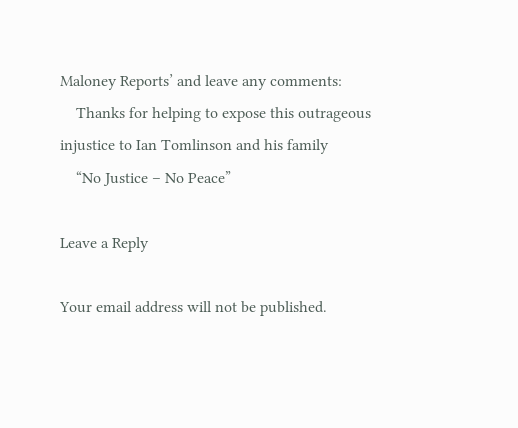Maloney Reports’ and leave any comments:
    Thanks for helping to expose this outrageous injustice to Ian Tomlinson and his family
    “No Justice – No Peace”

Leave a Reply

Your email address will not be published.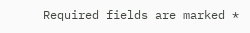Required fields are marked *